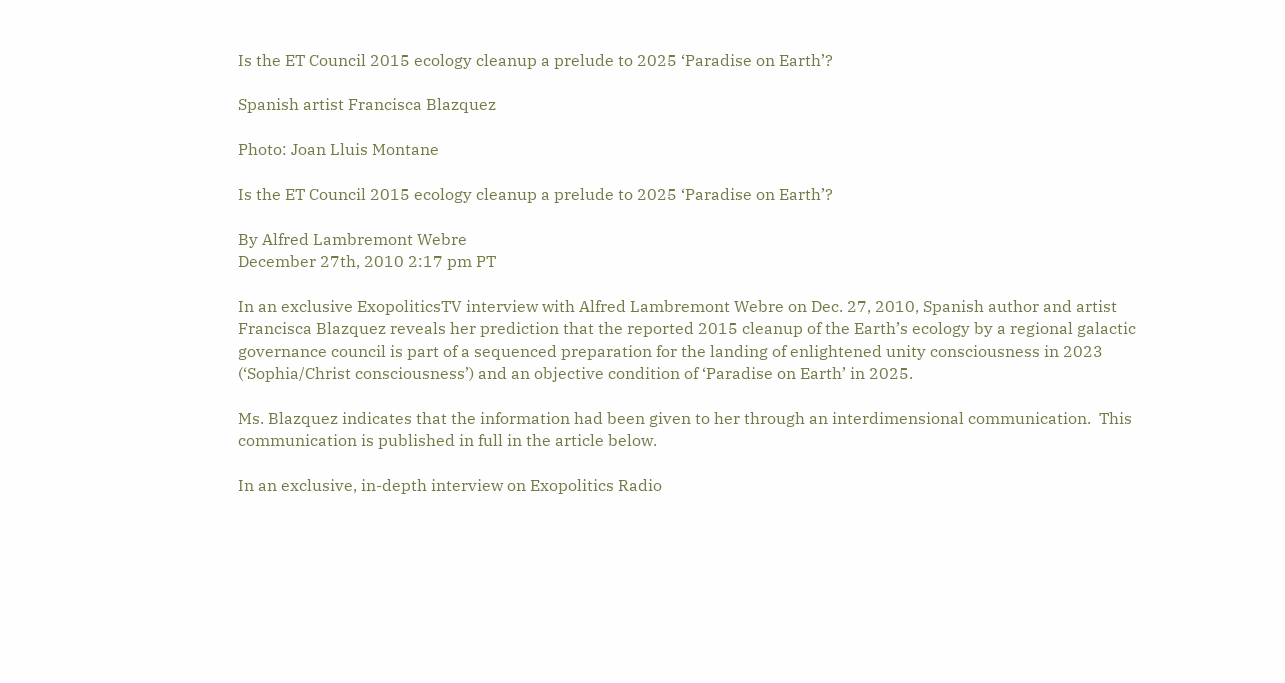Is the ET Council 2015 ecology cleanup a prelude to 2025 ‘Paradise on Earth’?

Spanish artist Francisca Blazquez

Photo: Joan Lluis Montane

Is the ET Council 2015 ecology cleanup a prelude to 2025 ‘Paradise on Earth’?

By Alfred Lambremont Webre
December 27th, 2010 2:17 pm PT

In an exclusive ExopoliticsTV interview with Alfred Lambremont Webre on Dec. 27, 2010, Spanish author and artist Francisca Blazquez reveals her prediction that the reported 2015 cleanup of the Earth’s ecology by a regional galactic governance council is part of a sequenced preparation for the landing of enlightened unity consciousness in 2023 (‘Sophia/Christ consciousness’) and an objective condition of ‘Paradise on Earth’ in 2025.

Ms. Blazquez indicates that the information had been given to her through an interdimensional communication.  This communication is published in full in the article below.

In an exclusive, in-depth interview on Exopolitics Radio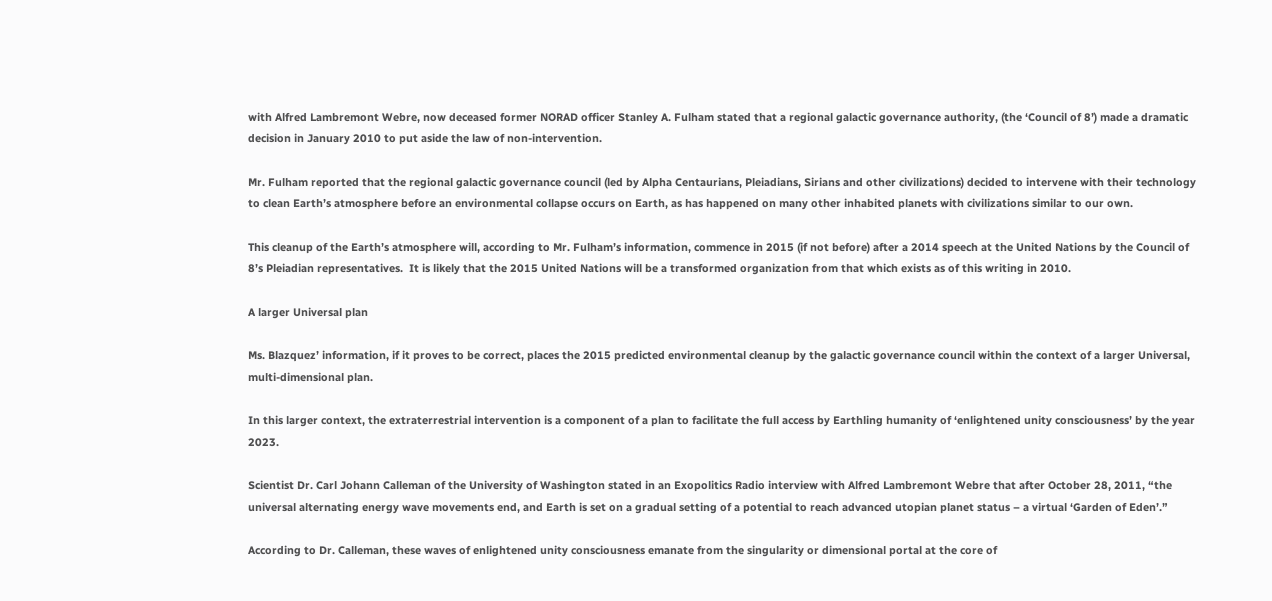with Alfred Lambremont Webre, now deceased former NORAD officer Stanley A. Fulham stated that a regional galactic governance authority, (the ‘Council of 8’) made a dramatic decision in January 2010 to put aside the law of non-intervention.

Mr. Fulham reported that the regional galactic governance council (led by Alpha Centaurians, Pleiadians, Sirians and other civilizations) decided to intervene with their technology to clean Earth’s atmosphere before an environmental collapse occurs on Earth, as has happened on many other inhabited planets with civilizations similar to our own.

This cleanup of the Earth’s atmosphere will, according to Mr. Fulham’s information, commence in 2015 (if not before) after a 2014 speech at the United Nations by the Council of 8’s Pleiadian representatives.  It is likely that the 2015 United Nations will be a transformed organization from that which exists as of this writing in 2010.

A larger Universal plan

Ms. Blazquez’ information, if it proves to be correct, places the 2015 predicted environmental cleanup by the galactic governance council within the context of a larger Universal, multi-dimensional plan.

In this larger context, the extraterrestrial intervention is a component of a plan to facilitate the full access by Earthling humanity of ‘enlightened unity consciousness’ by the year 2023.

Scientist Dr. Carl Johann Calleman of the University of Washington stated in an Exopolitics Radio interview with Alfred Lambremont Webre that after October 28, 2011, “the universal alternating energy wave movements end, and Earth is set on a gradual setting of a potential to reach advanced utopian planet status – a virtual ‘Garden of Eden’.”

According to Dr. Calleman, these waves of enlightened unity consciousness emanate from the singularity or dimensional portal at the core of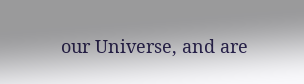our Universe, and are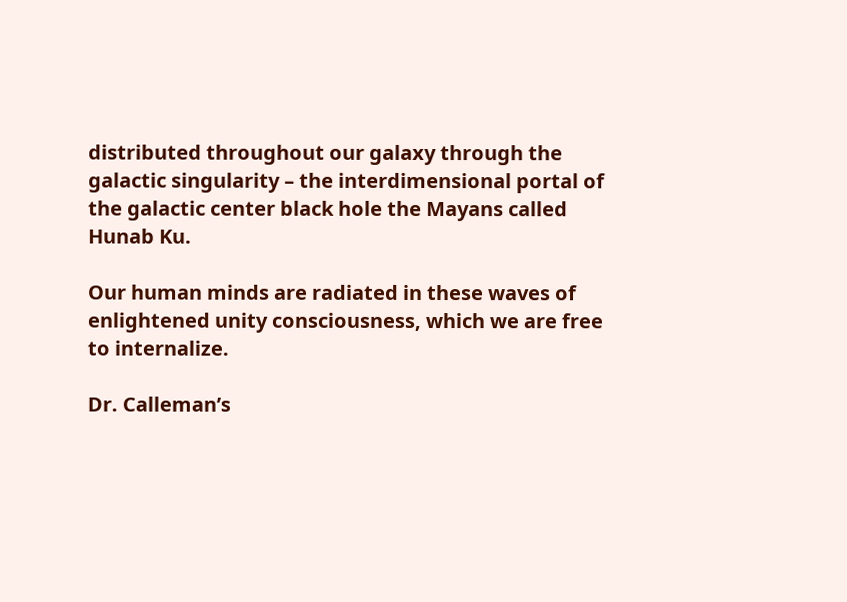distributed throughout our galaxy through the galactic singularity – the interdimensional portal of the galactic center black hole the Mayans called Hunab Ku.

Our human minds are radiated in these waves of enlightened unity consciousness, which we are free to internalize.

Dr. Calleman’s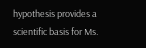hypothesis provides a scientific basis for Ms.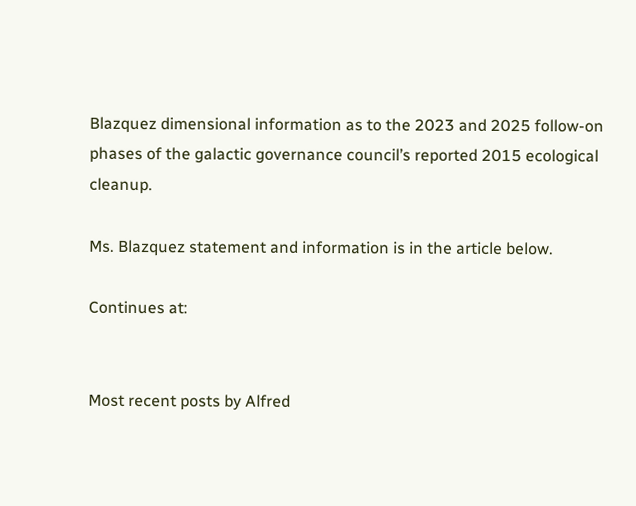Blazquez dimensional information as to the 2023 and 2025 follow-on phases of the galactic governance council’s reported 2015 ecological cleanup.

Ms. Blazquez statement and information is in the article below.

Continues at:


Most recent posts by Alfred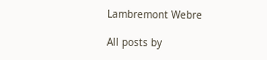Lambremont Webre

All posts by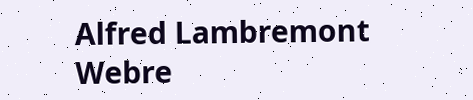Alfred Lambremont Webre